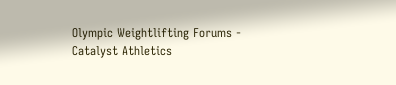Olympic Weightlifting Forums - Catalyst Athletics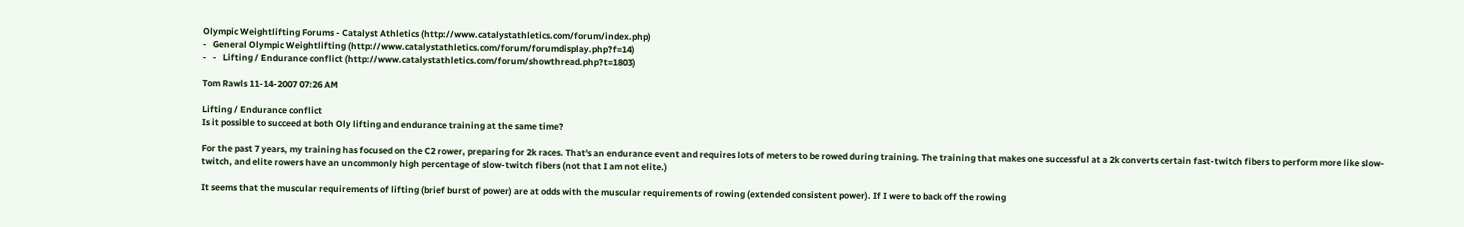Olympic Weightlifting Forums - Catalyst Athletics (http://www.catalystathletics.com/forum/index.php)
-   General Olympic Weightlifting (http://www.catalystathletics.com/forum/forumdisplay.php?f=14)
-   -   Lifting / Endurance conflict (http://www.catalystathletics.com/forum/showthread.php?t=1803)

Tom Rawls 11-14-2007 07:26 AM

Lifting / Endurance conflict
Is it possible to succeed at both Oly lifting and endurance training at the same time?

For the past 7 years, my training has focused on the C2 rower, preparing for 2k races. That's an endurance event and requires lots of meters to be rowed during training. The training that makes one successful at a 2k converts certain fast-twitch fibers to perform more like slow-twitch, and elite rowers have an uncommonly high percentage of slow-twitch fibers (not that I am not elite.)

It seems that the muscular requirements of lifting (brief burst of power) are at odds with the muscular requirements of rowing (extended consistent power). If I were to back off the rowing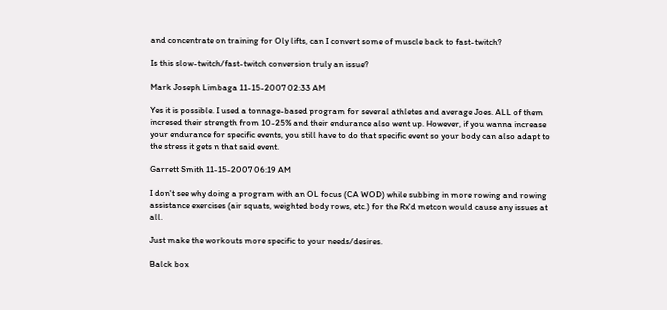and concentrate on training for Oly lifts, can I convert some of muscle back to fast-twitch?

Is this slow-twitch/fast-twitch conversion truly an issue?

Mark Joseph Limbaga 11-15-2007 02:33 AM

Yes it is possible. I used a tonnage-based program for several athletes and average Joes. ALL of them incresed their strength from 10-25% and their endurance also went up. However, if you wanna increase your endurance for specific events, you still have to do that specific event so your body can also adapt to the stress it gets n that said event.

Garrett Smith 11-15-2007 06:19 AM

I don't see why doing a program with an OL focus (CA WOD) while subbing in more rowing and rowing assistance exercises (air squats, weighted body rows, etc.) for the Rx'd metcon would cause any issues at all.

Just make the workouts more specific to your needs/desires.

Balck box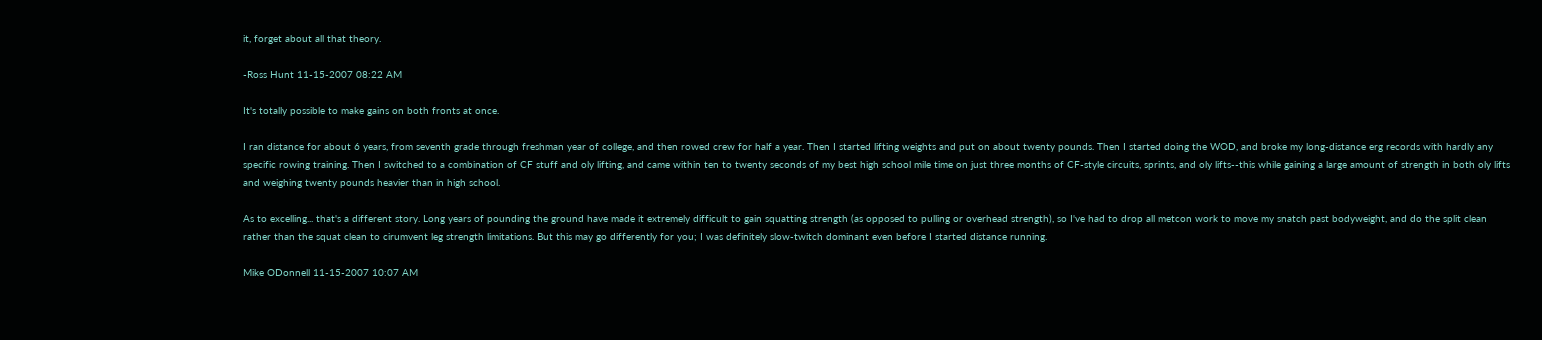it, forget about all that theory.

-Ross Hunt 11-15-2007 08:22 AM

It's totally possible to make gains on both fronts at once.

I ran distance for about 6 years, from seventh grade through freshman year of college, and then rowed crew for half a year. Then I started lifting weights and put on about twenty pounds. Then I started doing the WOD, and broke my long-distance erg records with hardly any specific rowing training. Then I switched to a combination of CF stuff and oly lifting, and came within ten to twenty seconds of my best high school mile time on just three months of CF-style circuits, sprints, and oly lifts--this while gaining a large amount of strength in both oly lifts and weighing twenty pounds heavier than in high school.

As to excelling... that's a different story. Long years of pounding the ground have made it extremely difficult to gain squatting strength (as opposed to pulling or overhead strength), so I've had to drop all metcon work to move my snatch past bodyweight, and do the split clean rather than the squat clean to cirumvent leg strength limitations. But this may go differently for you; I was definitely slow-twitch dominant even before I started distance running.

Mike ODonnell 11-15-2007 10:07 AM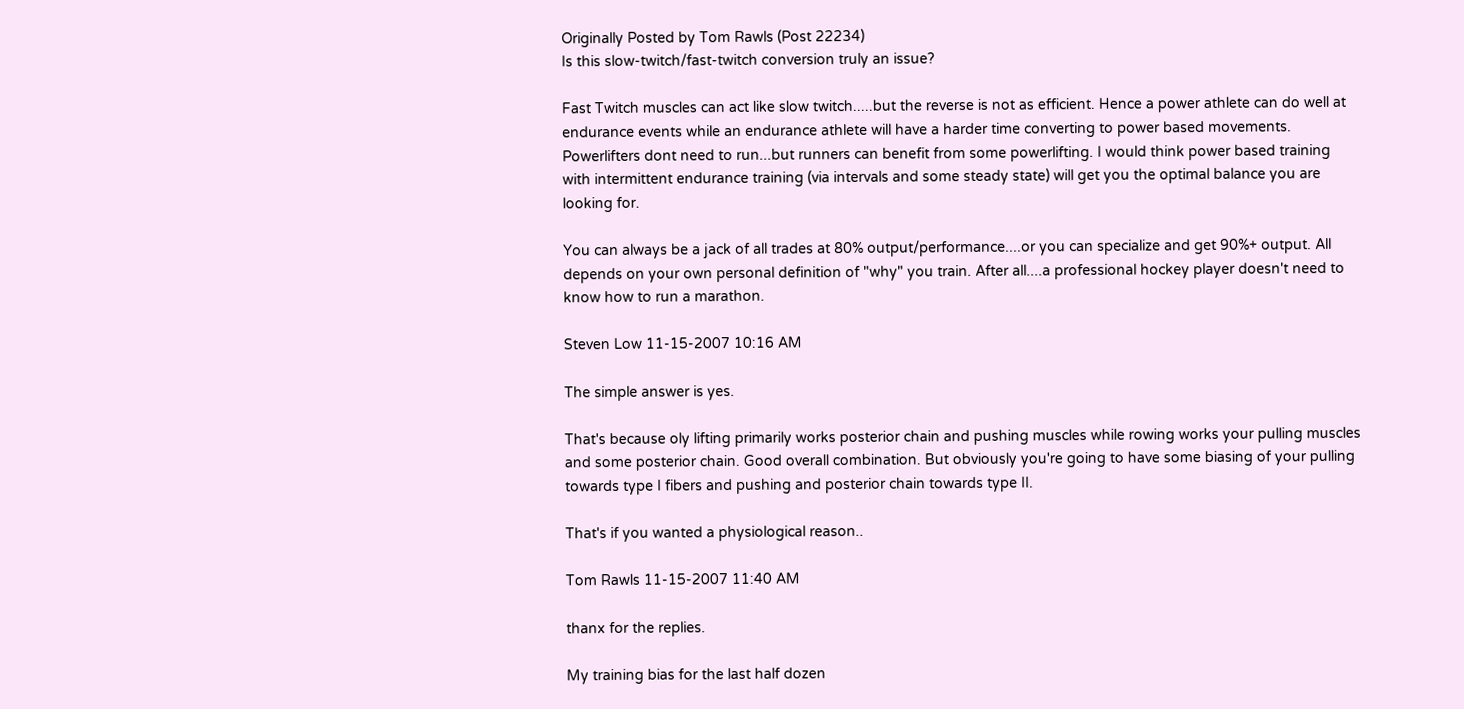Originally Posted by Tom Rawls (Post 22234)
Is this slow-twitch/fast-twitch conversion truly an issue?

Fast Twitch muscles can act like slow twitch.....but the reverse is not as efficient. Hence a power athlete can do well at endurance events while an endurance athlete will have a harder time converting to power based movements. Powerlifters dont need to run...but runners can benefit from some powerlifting. I would think power based training with intermittent endurance training (via intervals and some steady state) will get you the optimal balance you are looking for.

You can always be a jack of all trades at 80% output/performance....or you can specialize and get 90%+ output. All depends on your own personal definition of "why" you train. After all....a professional hockey player doesn't need to know how to run a marathon.

Steven Low 11-15-2007 10:16 AM

The simple answer is yes.

That's because oly lifting primarily works posterior chain and pushing muscles while rowing works your pulling muscles and some posterior chain. Good overall combination. But obviously you're going to have some biasing of your pulling towards type I fibers and pushing and posterior chain towards type II.

That's if you wanted a physiological reason..

Tom Rawls 11-15-2007 11:40 AM

thanx for the replies.

My training bias for the last half dozen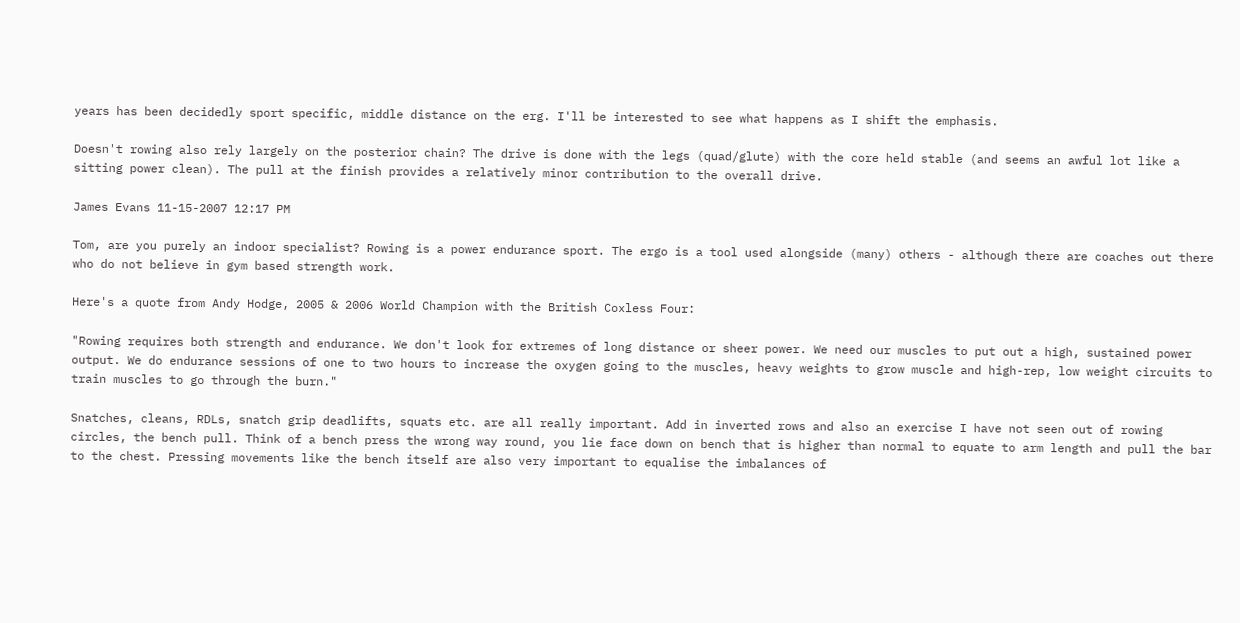years has been decidedly sport specific, middle distance on the erg. I'll be interested to see what happens as I shift the emphasis.

Doesn't rowing also rely largely on the posterior chain? The drive is done with the legs (quad/glute) with the core held stable (and seems an awful lot like a sitting power clean). The pull at the finish provides a relatively minor contribution to the overall drive.

James Evans 11-15-2007 12:17 PM

Tom, are you purely an indoor specialist? Rowing is a power endurance sport. The ergo is a tool used alongside (many) others - although there are coaches out there who do not believe in gym based strength work.

Here's a quote from Andy Hodge, 2005 & 2006 World Champion with the British Coxless Four:

"Rowing requires both strength and endurance. We don't look for extremes of long distance or sheer power. We need our muscles to put out a high, sustained power output. We do endurance sessions of one to two hours to increase the oxygen going to the muscles, heavy weights to grow muscle and high-rep, low weight circuits to train muscles to go through the burn."

Snatches, cleans, RDLs, snatch grip deadlifts, squats etc. are all really important. Add in inverted rows and also an exercise I have not seen out of rowing circles, the bench pull. Think of a bench press the wrong way round, you lie face down on bench that is higher than normal to equate to arm length and pull the bar to the chest. Pressing movements like the bench itself are also very important to equalise the imbalances of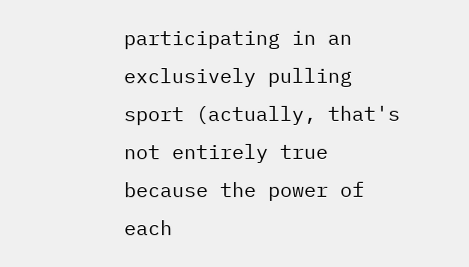participating in an exclusively pulling sport (actually, that's not entirely true because the power of each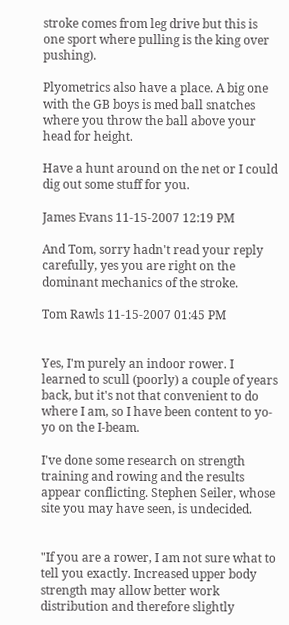stroke comes from leg drive but this is one sport where pulling is the king over pushing).

Plyometrics also have a place. A big one with the GB boys is med ball snatches where you throw the ball above your head for height.

Have a hunt around on the net or I could dig out some stuff for you.

James Evans 11-15-2007 12:19 PM

And Tom, sorry hadn't read your reply carefully, yes you are right on the dominant mechanics of the stroke.

Tom Rawls 11-15-2007 01:45 PM


Yes, I'm purely an indoor rower. I learned to scull (poorly) a couple of years back, but it's not that convenient to do where I am, so I have been content to yo-yo on the I-beam.

I've done some research on strength training and rowing and the results appear conflicting. Stephen Seiler, whose site you may have seen, is undecided.


"If you are a rower, I am not sure what to tell you exactly. Increased upper body strength may allow better work distribution and therefore slightly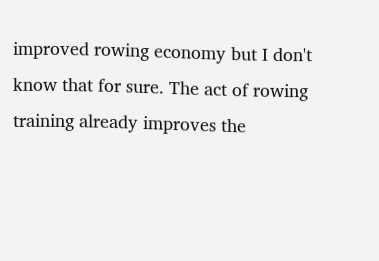improved rowing economy but I don't know that for sure. The act of rowing training already improves the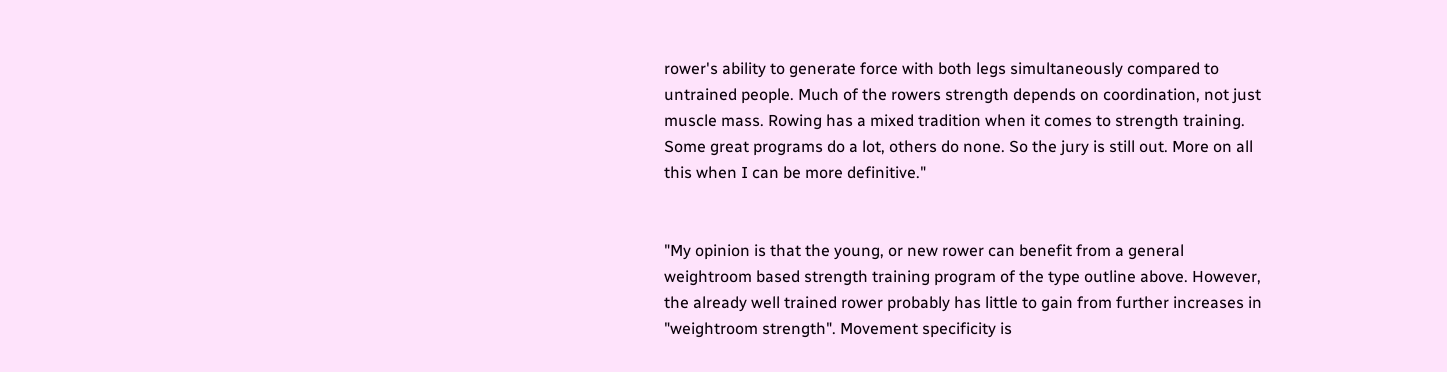rower's ability to generate force with both legs simultaneously compared to untrained people. Much of the rowers strength depends on coordination, not just muscle mass. Rowing has a mixed tradition when it comes to strength training. Some great programs do a lot, others do none. So the jury is still out. More on all this when I can be more definitive."


"My opinion is that the young, or new rower can benefit from a general weightroom based strength training program of the type outline above. However, the already well trained rower probably has little to gain from further increases in "weightroom strength". Movement specificity is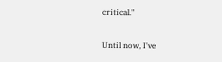critical."

Until now, I've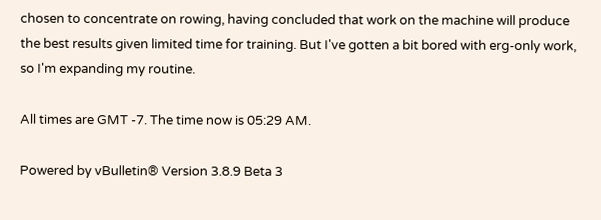chosen to concentrate on rowing, having concluded that work on the machine will produce the best results given limited time for training. But I've gotten a bit bored with erg-only work, so I'm expanding my routine.

All times are GMT -7. The time now is 05:29 AM.

Powered by vBulletin® Version 3.8.9 Beta 3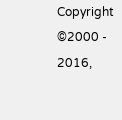Copyright ©2000 - 2016,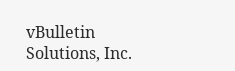vBulletin Solutions, Inc.